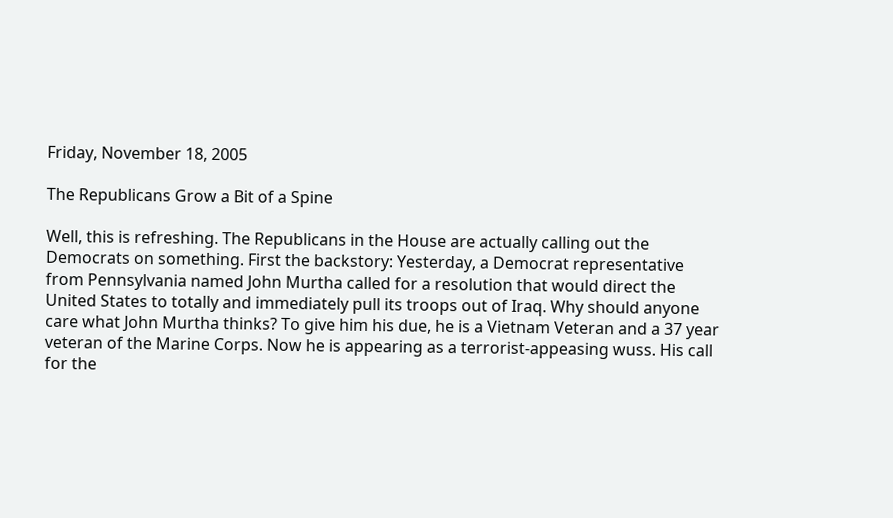Friday, November 18, 2005

The Republicans Grow a Bit of a Spine

Well, this is refreshing. The Republicans in the House are actually calling out the Democrats on something. First the backstory: Yesterday, a Democrat representative from Pennsylvania named John Murtha called for a resolution that would direct the United States to totally and immediately pull its troops out of Iraq. Why should anyone care what John Murtha thinks? To give him his due, he is a Vietnam Veteran and a 37 year veteran of the Marine Corps. Now he is appearing as a terrorist-appeasing wuss. His call for the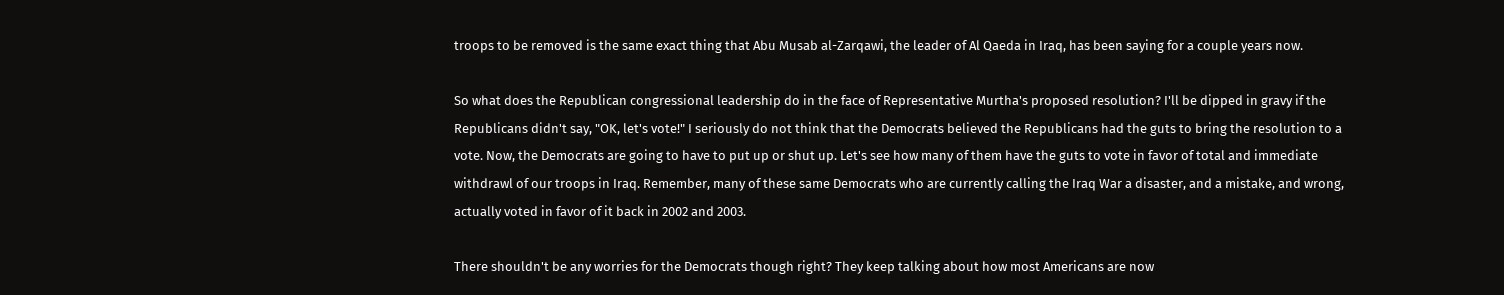troops to be removed is the same exact thing that Abu Musab al-Zarqawi, the leader of Al Qaeda in Iraq, has been saying for a couple years now.

So what does the Republican congressional leadership do in the face of Representative Murtha's proposed resolution? I'll be dipped in gravy if the Republicans didn't say, "OK, let's vote!" I seriously do not think that the Democrats believed the Republicans had the guts to bring the resolution to a vote. Now, the Democrats are going to have to put up or shut up. Let's see how many of them have the guts to vote in favor of total and immediate withdrawl of our troops in Iraq. Remember, many of these same Democrats who are currently calling the Iraq War a disaster, and a mistake, and wrong, actually voted in favor of it back in 2002 and 2003.

There shouldn't be any worries for the Democrats though right? They keep talking about how most Americans are now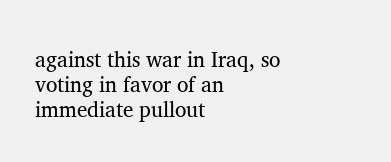against this war in Iraq, so voting in favor of an immediate pullout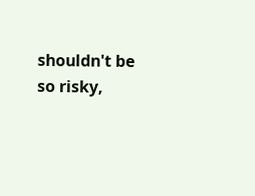shouldn't be so risky,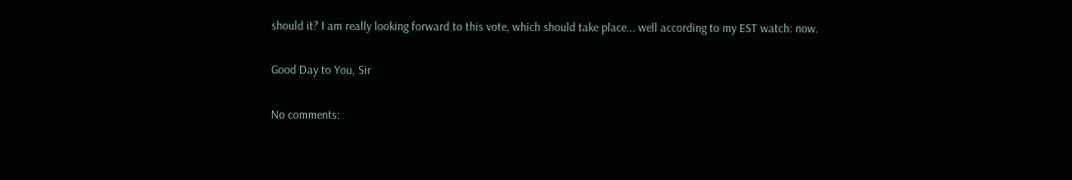should it? I am really looking forward to this vote, which should take place... well according to my EST watch: now.

Good Day to You, Sir

No comments: